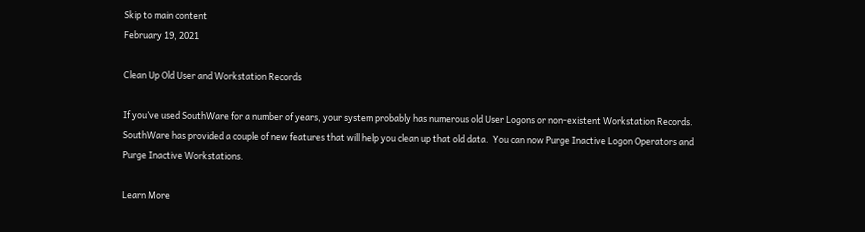Skip to main content
February 19, 2021

Clean Up Old User and Workstation Records

If you’ve used SouthWare for a number of years, your system probably has numerous old User Logons or non-existent Workstation Records.  SouthWare has provided a couple of new features that will help you clean up that old data.  You can now Purge Inactive Logon Operators and Purge Inactive Workstations.

Learn More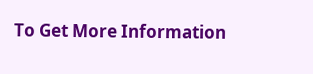To Get More Information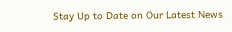Stay Up to Date on Our Latest News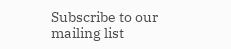Subscribe to our mailing list